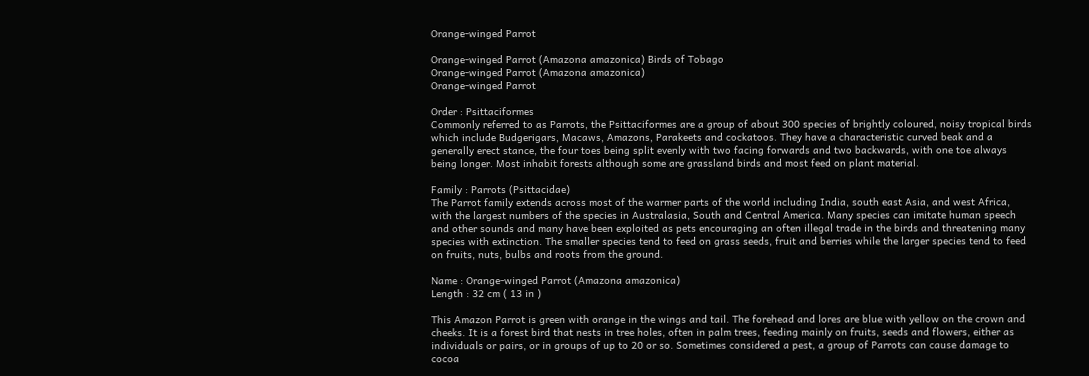Orange-winged Parrot

Orange-winged Parrot (Amazona amazonica) Birds of Tobago
Orange-winged Parrot (Amazona amazonica)
Orange-winged Parrot

Order : Psittaciformes
Commonly referred to as Parrots, the Psittaciformes are a group of about 300 species of brightly coloured, noisy tropical birds which include Budgerigars, Macaws, Amazons, Parakeets and cockatoos. They have a characteristic curved beak and a generally erect stance, the four toes being split evenly with two facing forwards and two backwards, with one toe always being longer. Most inhabit forests although some are grassland birds and most feed on plant material.

Family : Parrots (Psittacidae)
The Parrot family extends across most of the warmer parts of the world including India, south east Asia, and west Africa, with the largest numbers of the species in Australasia, South and Central America. Many species can imitate human speech and other sounds and many have been exploited as pets encouraging an often illegal trade in the birds and threatening many species with extinction. The smaller species tend to feed on grass seeds, fruit and berries while the larger species tend to feed on fruits, nuts, bulbs and roots from the ground.

Name : Orange-winged Parrot (Amazona amazonica)
Length : 32 cm ( 13 in )

This Amazon Parrot is green with orange in the wings and tail. The forehead and lores are blue with yellow on the crown and cheeks. It is a forest bird that nests in tree holes, often in palm trees, feeding mainly on fruits, seeds and flowers, either as individuals or pairs, or in groups of up to 20 or so. Sometimes considered a pest, a group of Parrots can cause damage to cocoa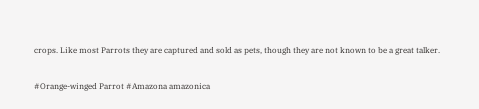crops. Like most Parrots they are captured and sold as pets, though they are not known to be a great talker.

#Orange-winged Parrot #Amazona amazonica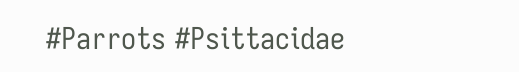#Parrots #Psittacidae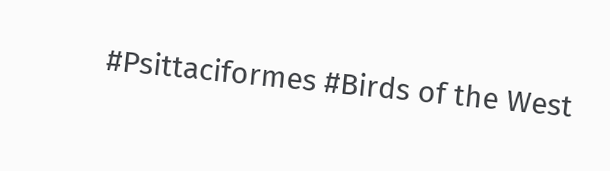#Psittaciformes #Birds of the West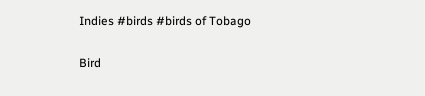Indies #birds #birds of Tobago

Bird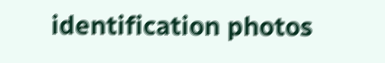identification photos